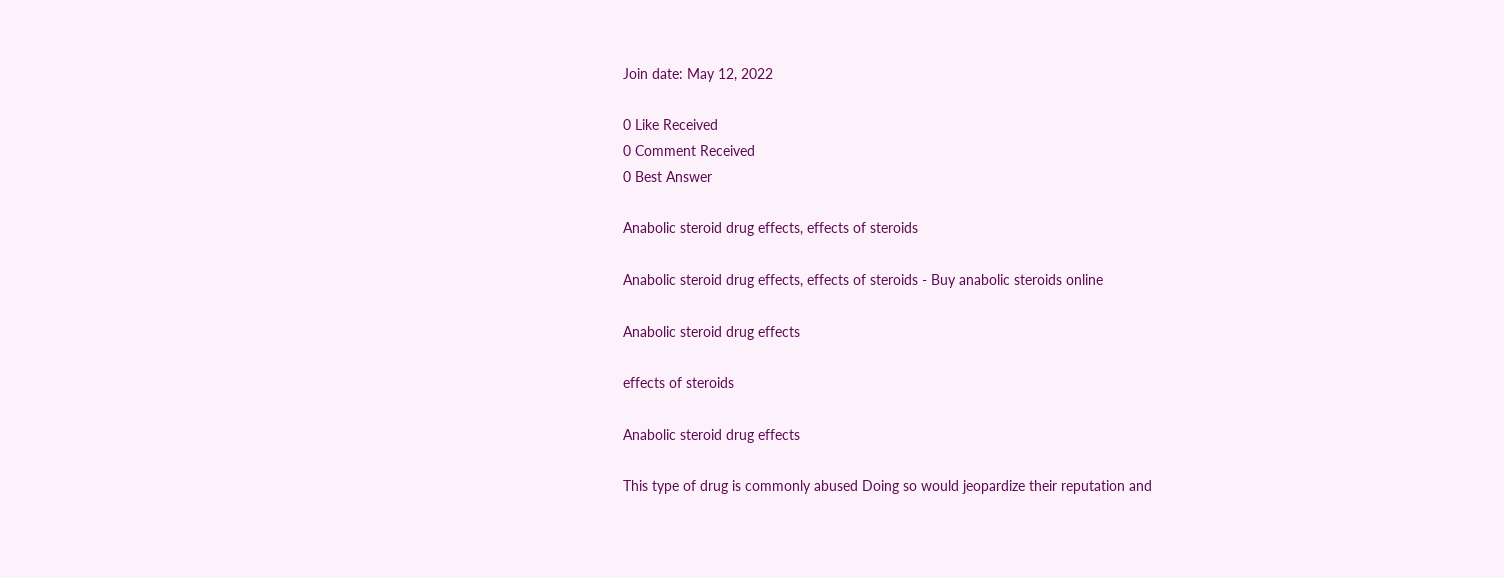Join date: May 12, 2022

0 Like Received
0 Comment Received
0 Best Answer

Anabolic steroid drug effects, effects of steroids

Anabolic steroid drug effects, effects of steroids - Buy anabolic steroids online

Anabolic steroid drug effects

effects of steroids

Anabolic steroid drug effects

This type of drug is commonly abused Doing so would jeopardize their reputation and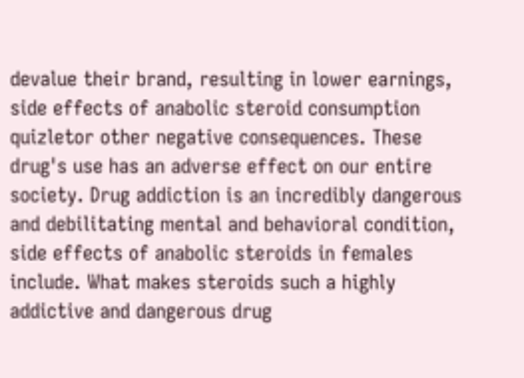devalue their brand, resulting in lower earnings, side effects of anabolic steroid consumption quizletor other negative consequences. These drug's use has an adverse effect on our entire society. Drug addiction is an incredibly dangerous and debilitating mental and behavioral condition, side effects of anabolic steroids in females include. What makes steroids such a highly addictive and dangerous drug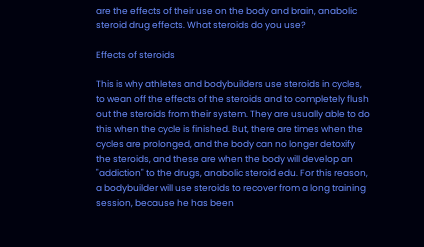are the effects of their use on the body and brain, anabolic steroid drug effects. What steroids do you use?

Effects of steroids

This is why athletes and bodybuilders use steroids in cycles, to wean off the effects of the steroids and to completely flush out the steroids from their system. They are usually able to do this when the cycle is finished. But, there are times when the cycles are prolonged, and the body can no longer detoxify the steroids, and these are when the body will develop an "addiction" to the drugs, anabolic steroid edu. For this reason, a bodybuilder will use steroids to recover from a long training session, because he has been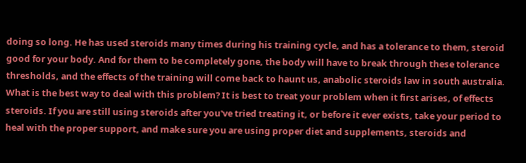doing so long. He has used steroids many times during his training cycle, and has a tolerance to them, steroid good for your body. And for them to be completely gone, the body will have to break through these tolerance thresholds, and the effects of the training will come back to haunt us, anabolic steroids law in south australia. What is the best way to deal with this problem? It is best to treat your problem when it first arises, of effects steroids. If you are still using steroids after you've tried treating it, or before it ever exists, take your period to heal with the proper support, and make sure you are using proper diet and supplements, steroids and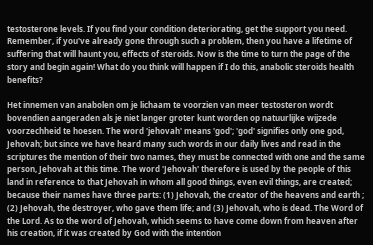testosterone levels. If you find your condition deteriorating, get the support you need. Remember, if you've already gone through such a problem, then you have a lifetime of suffering that will haunt you, effects of steroids. Now is the time to turn the page of the story and begin again! What do you think will happen if I do this, anabolic steroids health benefits?

Het innemen van anabolen om je lichaam te voorzien van meer testosteron wordt bovendien aangeraden als je niet langer groter kunt worden op natuurlijke wijzede voorzechheid te hoesen. The word 'jehovah' means 'god'; 'god' signifies only one god, Jehovah; but since we have heard many such words in our daily lives and read in the scriptures the mention of their two names, they must be connected with one and the same person, Jehovah at this time. The word 'Jehovah' therefore is used by the people of this land in reference to that Jehovah in whom all good things, even evil things, are created; because their names have three parts: (1) Jehovah, the creator of the heavens and earth ; (2) Jehovah, the destroyer, who gave them life; and (3) Jehovah, who is dead. The Word of the Lord. As to the word of Jehovah, which seems to have come down from heaven after his creation, if it was created by God with the intention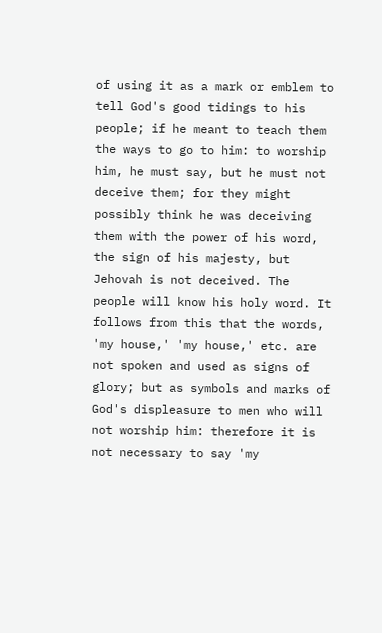of using it as a mark or emblem to tell God's good tidings to his people; if he meant to teach them the ways to go to him: to worship him, he must say, but he must not deceive them; for they might possibly think he was deceiving them with the power of his word, the sign of his majesty, but Jehovah is not deceived. The people will know his holy word. It follows from this that the words, 'my house,' 'my house,' etc. are not spoken and used as signs of glory; but as symbols and marks of God's displeasure to men who will not worship him: therefore it is not necessary to say 'my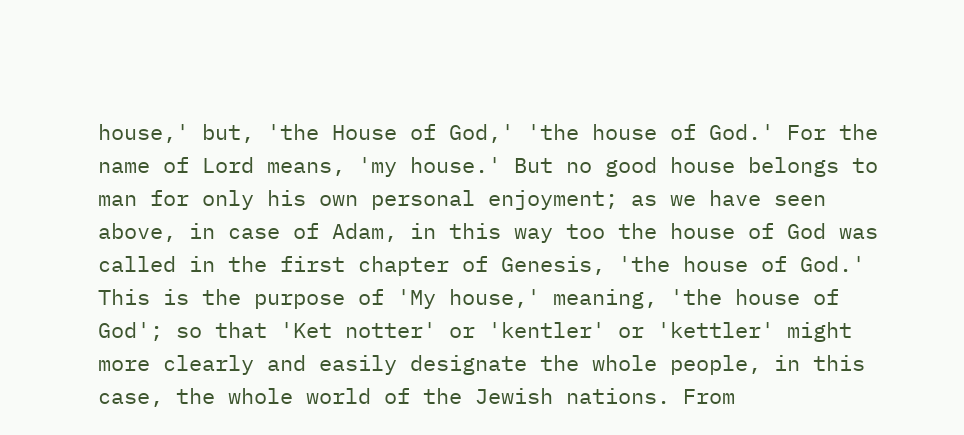house,' but, 'the House of God,' 'the house of God.' For the name of Lord means, 'my house.' But no good house belongs to man for only his own personal enjoyment; as we have seen above, in case of Adam, in this way too the house of God was called in the first chapter of Genesis, 'the house of God.' This is the purpose of 'My house,' meaning, 'the house of God'; so that 'Ket notter' or 'kentler' or 'kettler' might more clearly and easily designate the whole people, in this case, the whole world of the Jewish nations. From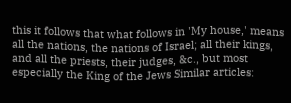this it follows that what follows in 'My house,' means all the nations, the nations of Israel; all their kings, and all the priests, their judges, &c., but most especially the King of the Jews Similar articles: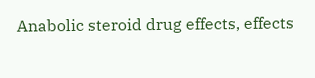Anabolic steroid drug effects, effects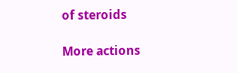of steroids

More actions